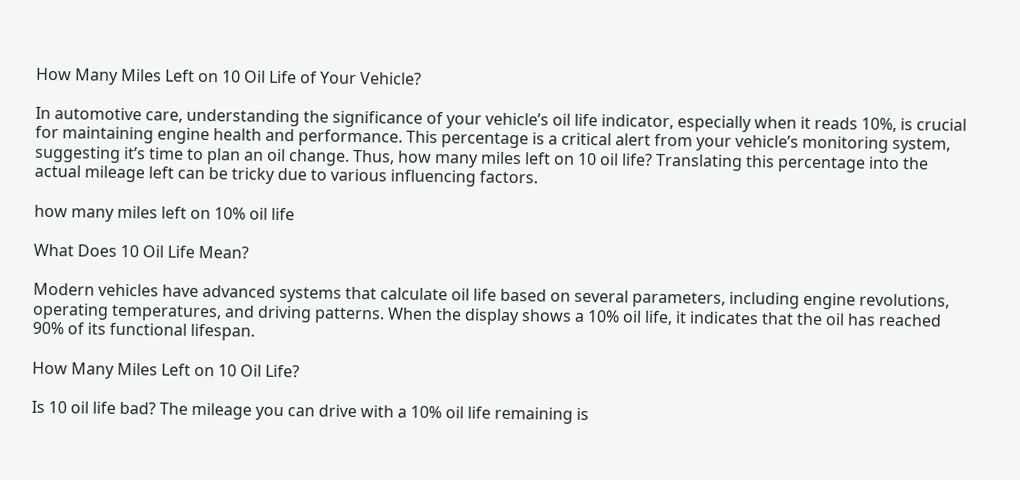How Many Miles Left on 10 Oil Life of Your Vehicle?

In automotive care, understanding the significance of your vehicle’s oil life indicator, especially when it reads 10%, is crucial for maintaining engine health and performance. This percentage is a critical alert from your vehicle’s monitoring system, suggesting it’s time to plan an oil change. Thus, how many miles left on 10 oil life? Translating this percentage into the actual mileage left can be tricky due to various influencing factors.

how many miles left on 10% oil life

What Does 10 Oil Life Mean?

Modern vehicles have advanced systems that calculate oil life based on several parameters, including engine revolutions, operating temperatures, and driving patterns. When the display shows a 10% oil life, it indicates that the oil has reached 90% of its functional lifespan.

How Many Miles Left on 10 Oil Life?

Is 10 oil life bad? The mileage you can drive with a 10% oil life remaining is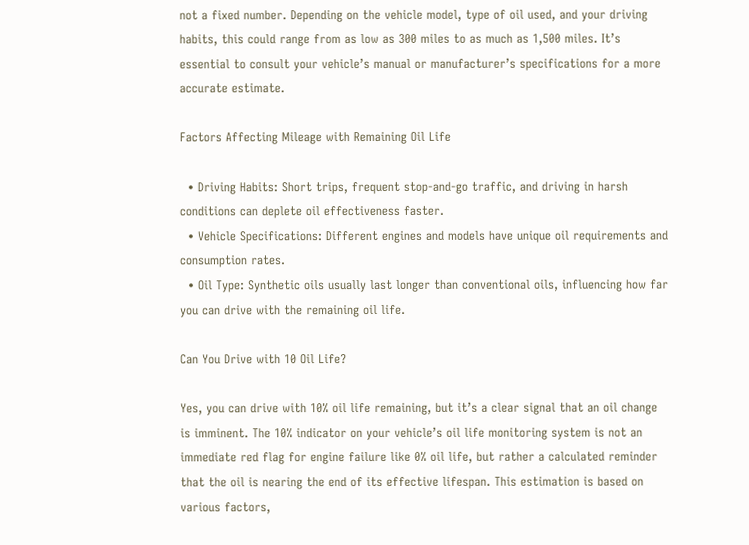not a fixed number. Depending on the vehicle model, type of oil used, and your driving habits, this could range from as low as 300 miles to as much as 1,500 miles. It’s essential to consult your vehicle’s manual or manufacturer’s specifications for a more accurate estimate.

Factors Affecting Mileage with Remaining Oil Life

  • Driving Habits: Short trips, frequent stop-and-go traffic, and driving in harsh conditions can deplete oil effectiveness faster.
  • Vehicle Specifications: Different engines and models have unique oil requirements and consumption rates.
  • Oil Type: Synthetic oils usually last longer than conventional oils, influencing how far you can drive with the remaining oil life.

Can You Drive with 10 Oil Life?

Yes, you can drive with 10% oil life remaining, but it’s a clear signal that an oil change is imminent. The 10% indicator on your vehicle’s oil life monitoring system is not an immediate red flag for engine failure like 0% oil life, but rather a calculated reminder that the oil is nearing the end of its effective lifespan. This estimation is based on various factors,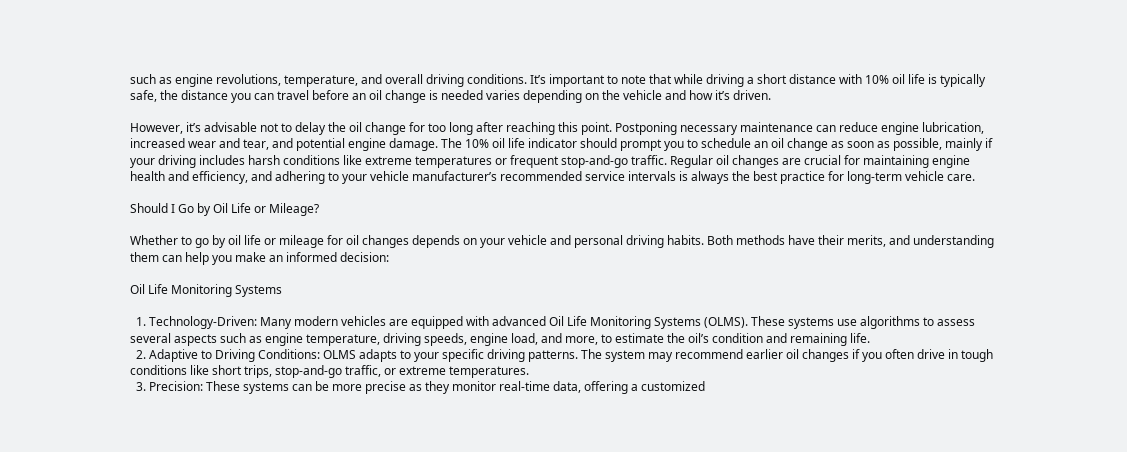such as engine revolutions, temperature, and overall driving conditions. It’s important to note that while driving a short distance with 10% oil life is typically safe, the distance you can travel before an oil change is needed varies depending on the vehicle and how it’s driven.

However, it’s advisable not to delay the oil change for too long after reaching this point. Postponing necessary maintenance can reduce engine lubrication, increased wear and tear, and potential engine damage. The 10% oil life indicator should prompt you to schedule an oil change as soon as possible, mainly if your driving includes harsh conditions like extreme temperatures or frequent stop-and-go traffic. Regular oil changes are crucial for maintaining engine health and efficiency, and adhering to your vehicle manufacturer’s recommended service intervals is always the best practice for long-term vehicle care.

Should I Go by Oil Life or Mileage?

Whether to go by oil life or mileage for oil changes depends on your vehicle and personal driving habits. Both methods have their merits, and understanding them can help you make an informed decision:

Oil Life Monitoring Systems

  1. Technology-Driven: Many modern vehicles are equipped with advanced Oil Life Monitoring Systems (OLMS). These systems use algorithms to assess several aspects such as engine temperature, driving speeds, engine load, and more, to estimate the oil’s condition and remaining life.
  2. Adaptive to Driving Conditions: OLMS adapts to your specific driving patterns. The system may recommend earlier oil changes if you often drive in tough conditions like short trips, stop-and-go traffic, or extreme temperatures.
  3. Precision: These systems can be more precise as they monitor real-time data, offering a customized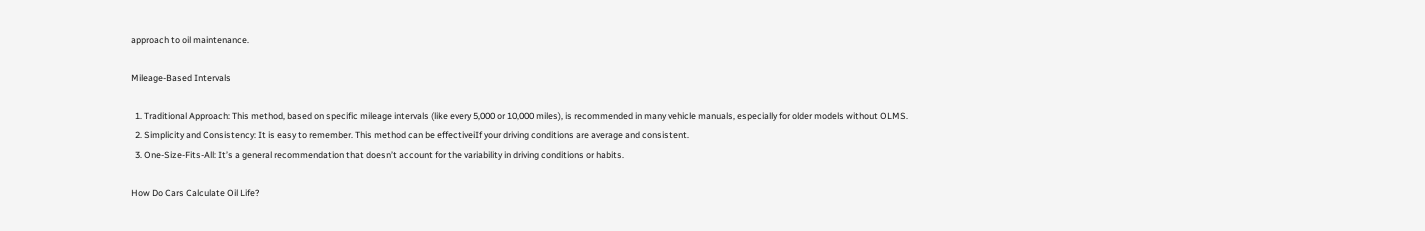approach to oil maintenance.

Mileage-Based Intervals

  1. Traditional Approach: This method, based on specific mileage intervals (like every 5,000 or 10,000 miles), is recommended in many vehicle manuals, especially for older models without OLMS.
  2. Simplicity and Consistency: It is easy to remember. This method can be effectiveiIf your driving conditions are average and consistent.
  3. One-Size-Fits-All: It’s a general recommendation that doesn’t account for the variability in driving conditions or habits.

How Do Cars Calculate Oil Life?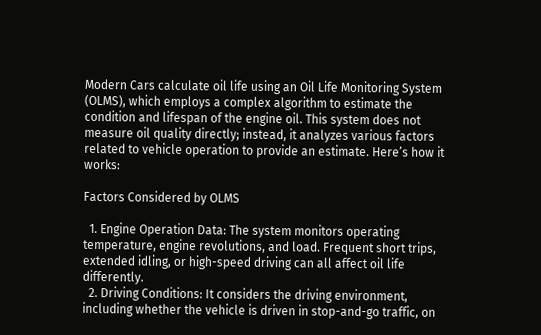Modern Cars calculate oil life using an Oil Life Monitoring System (OLMS), which employs a complex algorithm to estimate the condition and lifespan of the engine oil. This system does not measure oil quality directly; instead, it analyzes various factors related to vehicle operation to provide an estimate. Here’s how it works:

Factors Considered by OLMS

  1. Engine Operation Data: The system monitors operating temperature, engine revolutions, and load. Frequent short trips, extended idling, or high-speed driving can all affect oil life differently.
  2. Driving Conditions: It considers the driving environment, including whether the vehicle is driven in stop-and-go traffic, on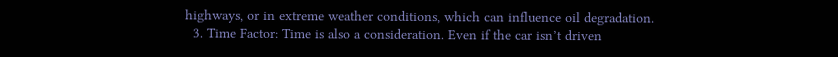highways, or in extreme weather conditions, which can influence oil degradation.
  3. Time Factor: Time is also a consideration. Even if the car isn’t driven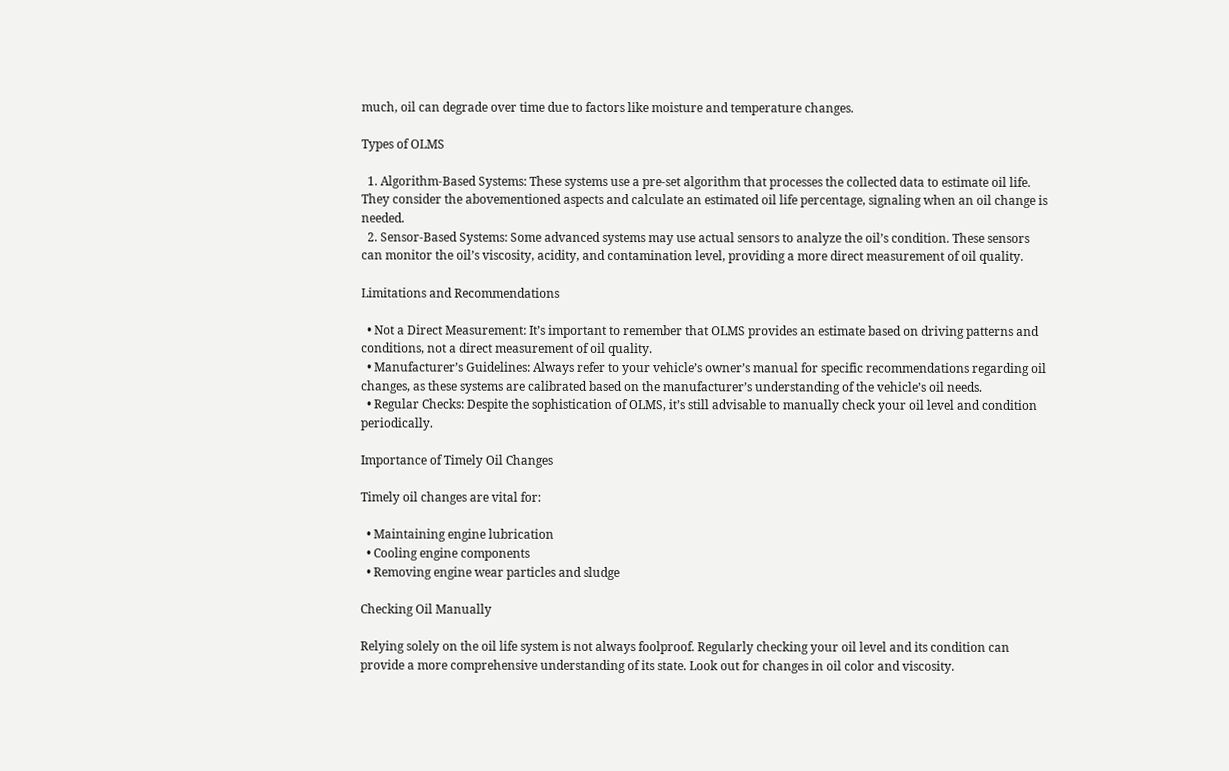much, oil can degrade over time due to factors like moisture and temperature changes.

Types of OLMS

  1. Algorithm-Based Systems: These systems use a pre-set algorithm that processes the collected data to estimate oil life. They consider the abovementioned aspects and calculate an estimated oil life percentage, signaling when an oil change is needed.
  2. Sensor-Based Systems: Some advanced systems may use actual sensors to analyze the oil’s condition. These sensors can monitor the oil’s viscosity, acidity, and contamination level, providing a more direct measurement of oil quality.

Limitations and Recommendations

  • Not a Direct Measurement: It’s important to remember that OLMS provides an estimate based on driving patterns and conditions, not a direct measurement of oil quality.
  • Manufacturer’s Guidelines: Always refer to your vehicle’s owner’s manual for specific recommendations regarding oil changes, as these systems are calibrated based on the manufacturer’s understanding of the vehicle’s oil needs.
  • Regular Checks: Despite the sophistication of OLMS, it’s still advisable to manually check your oil level and condition periodically.

Importance of Timely Oil Changes

Timely oil changes are vital for:

  • Maintaining engine lubrication
  • Cooling engine components
  • Removing engine wear particles and sludge

Checking Oil Manually

Relying solely on the oil life system is not always foolproof. Regularly checking your oil level and its condition can provide a more comprehensive understanding of its state. Look out for changes in oil color and viscosity.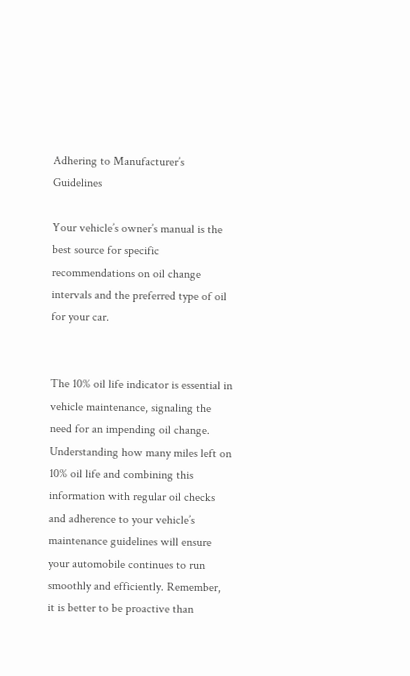Adhering to Manufacturer’s Guidelines

Your vehicle’s owner’s manual is the best source for specific recommendations on oil change intervals and the preferred type of oil for your car.


The 10% oil life indicator is essential in vehicle maintenance, signaling the need for an impending oil change. Understanding how many miles left on 10% oil life and combining this information with regular oil checks and adherence to your vehicle’s maintenance guidelines will ensure your automobile continues to run smoothly and efficiently. Remember, it is better to be proactive than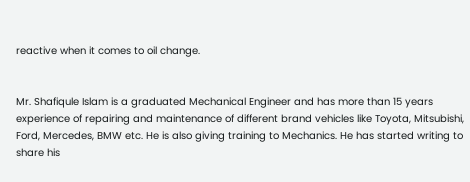reactive when it comes to oil change.


Mr. Shafiqule Islam is a graduated Mechanical Engineer and has more than 15 years experience of repairing and maintenance of different brand vehicles like Toyota, Mitsubishi, Ford, Mercedes, BMW etc. He is also giving training to Mechanics. He has started writing to share his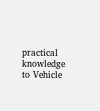practical knowledge to Vehicle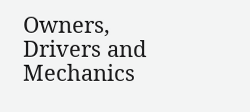Owners, Drivers and Mechanics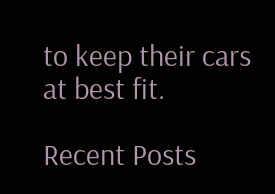to keep their cars at best fit.

Recent Posts